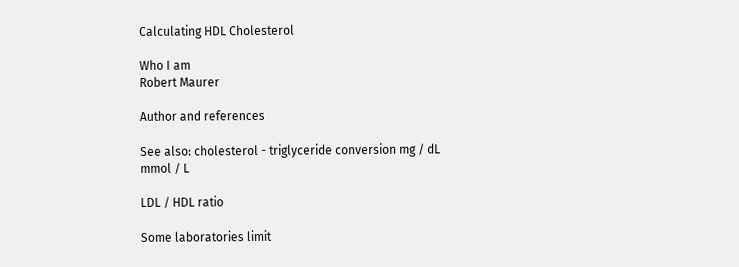Calculating HDL Cholesterol

Who I am
Robert Maurer

Author and references

See also: cholesterol - triglyceride conversion mg / dL mmol / L

LDL / HDL ratio

Some laboratories limit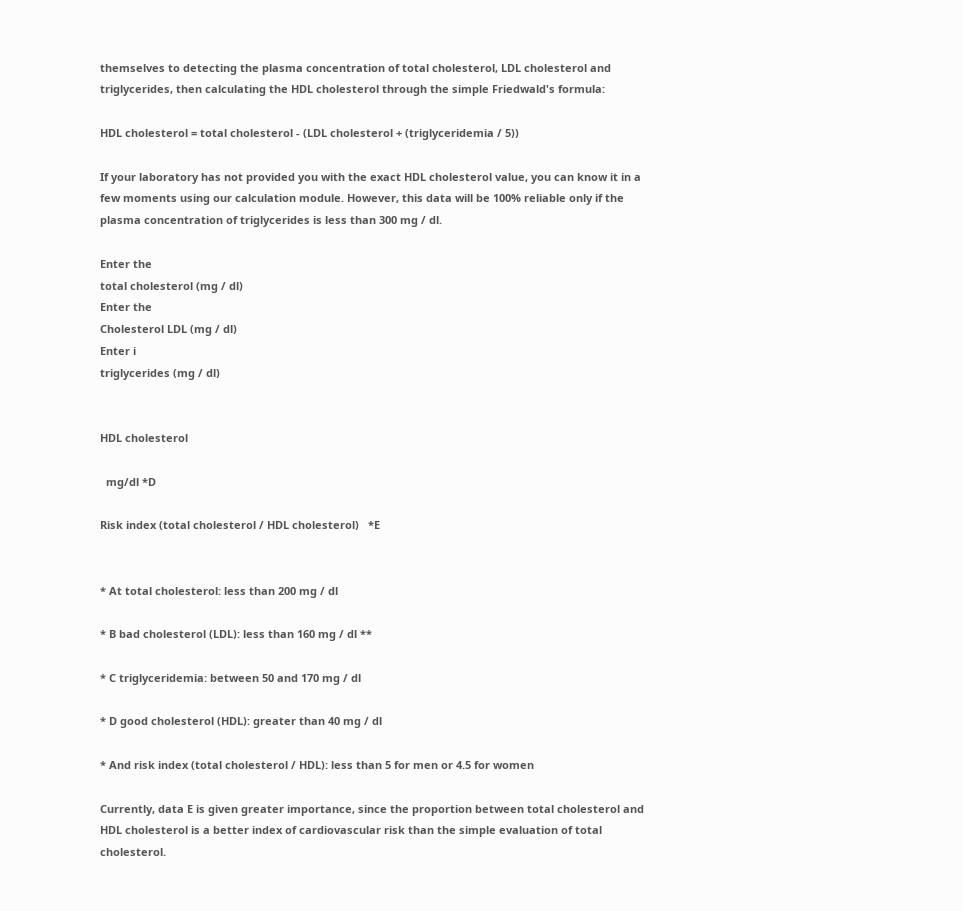themselves to detecting the plasma concentration of total cholesterol, LDL cholesterol and triglycerides, then calculating the HDL cholesterol through the simple Friedwald's formula:

HDL cholesterol = total cholesterol - (LDL cholesterol + (triglyceridemia / 5))

If your laboratory has not provided you with the exact HDL cholesterol value, you can know it in a few moments using our calculation module. However, this data will be 100% reliable only if the plasma concentration of triglycerides is less than 300 mg / dl.

Enter the
total cholesterol (mg / dl)
Enter the
Cholesterol LDL (mg / dl)
Enter i
triglycerides (mg / dl)


HDL cholesterol

  mg/dl *D

Risk index (total cholesterol / HDL cholesterol)   *E


* At total cholesterol: less than 200 mg / dl

* B bad cholesterol (LDL): less than 160 mg / dl **

* C triglyceridemia: between 50 and 170 mg / dl

* D good cholesterol (HDL): greater than 40 mg / dl

* And risk index (total cholesterol / HDL): less than 5 for men or 4.5 for women

Currently, data E is given greater importance, since the proportion between total cholesterol and HDL cholesterol is a better index of cardiovascular risk than the simple evaluation of total cholesterol.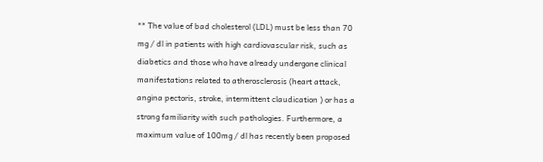** The value of bad cholesterol (LDL) must be less than 70 mg / dl in patients with high cardiovascular risk, such as diabetics and those who have already undergone clinical manifestations related to atherosclerosis (heart attack, angina pectoris, stroke, intermittent claudication ) or has a strong familiarity with such pathologies. Furthermore, a maximum value of 100mg / dl has recently been proposed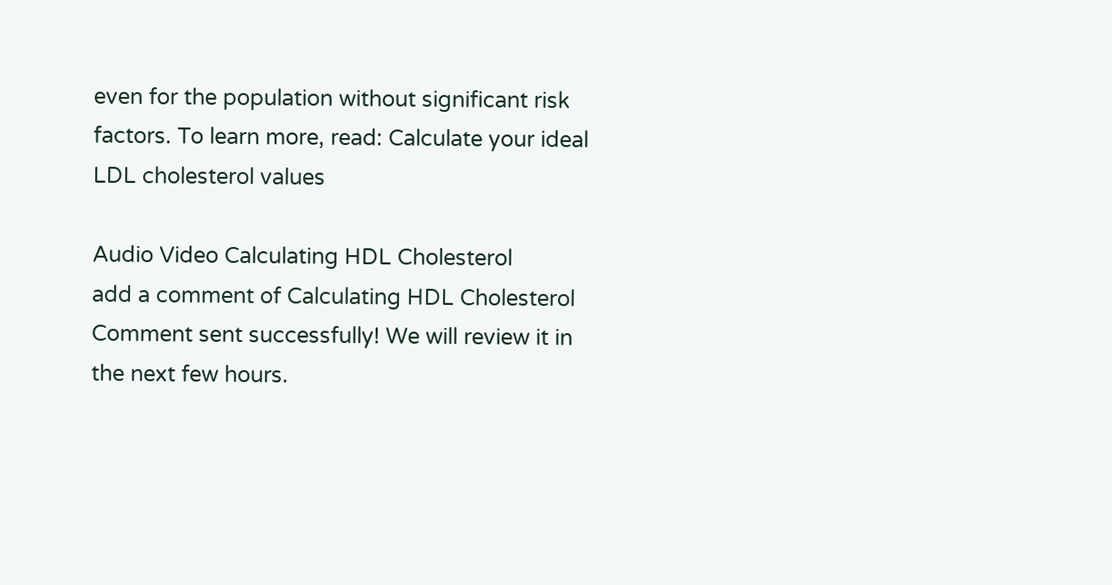even for the population without significant risk factors. To learn more, read: Calculate your ideal LDL cholesterol values

Audio Video Calculating HDL Cholesterol
add a comment of Calculating HDL Cholesterol
Comment sent successfully! We will review it in the next few hours.